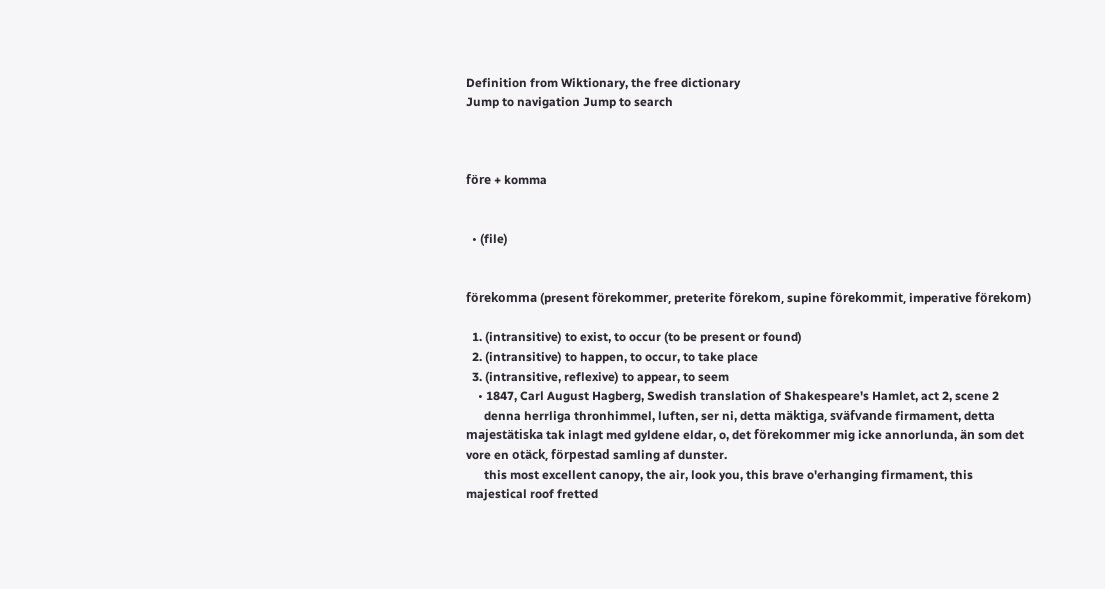Definition from Wiktionary, the free dictionary
Jump to navigation Jump to search



före + komma


  • (file)


förekomma (present förekommer, preterite förekom, supine förekommit, imperative förekom)

  1. (intransitive) to exist, to occur (to be present or found)
  2. (intransitive) to happen, to occur, to take place
  3. (intransitive, reflexive) to appear, to seem
    • 1847, Carl August Hagberg, Swedish translation of Shakespeare's Hamlet, act 2, scene 2
      denna herrliga thronhimmel, luften, ser ni, detta mäktiga, sväfvande firmament, detta majestätiska tak inlagt med gyldene eldar, o, det förekommer mig icke annorlunda, än som det vore en otäck, förpestad samling af dunster.
      this most excellent canopy, the air, look you, this brave o'erhanging firmament, this majestical roof fretted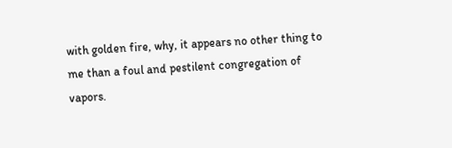with golden fire, why, it appears no other thing to me than a foul and pestilent congregation of vapors.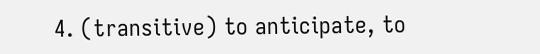4. (transitive) to anticipate, to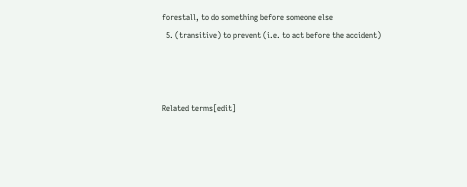forestall, to do something before someone else
  5. (transitive) to prevent (i.e. to act before the accident)



Related terms[edit]